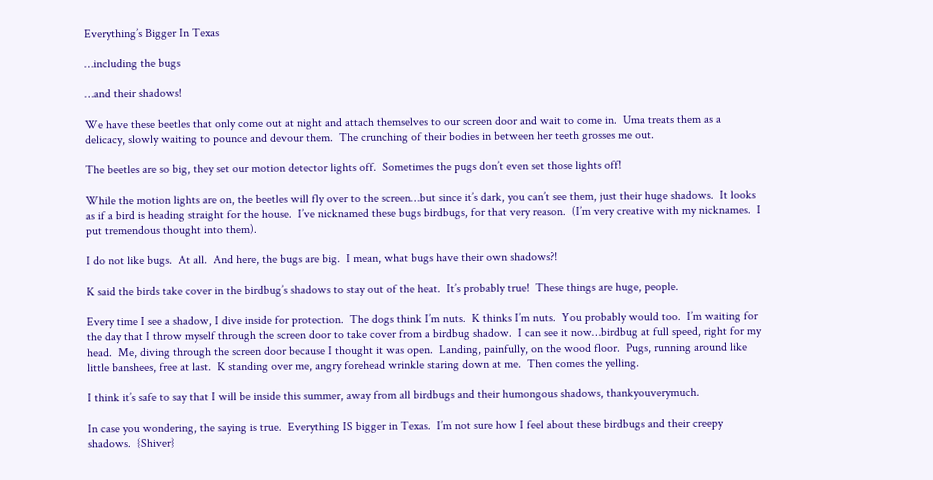Everything’s Bigger In Texas

…including the bugs

…and their shadows!

We have these beetles that only come out at night and attach themselves to our screen door and wait to come in.  Uma treats them as a delicacy, slowly waiting to pounce and devour them.  The crunching of their bodies in between her teeth grosses me out.

The beetles are so big, they set our motion detector lights off.  Sometimes the pugs don’t even set those lights off!

While the motion lights are on, the beetles will fly over to the screen…but since it’s dark, you can’t see them, just their huge shadows.  It looks as if a bird is heading straight for the house.  I’ve nicknamed these bugs birdbugs, for that very reason.  (I’m very creative with my nicknames.  I put tremendous thought into them).

I do not like bugs.  At all.  And here, the bugs are big.  I mean, what bugs have their own shadows?!

K said the birds take cover in the birdbug’s shadows to stay out of the heat.  It’s probably true!  These things are huge, people.

Every time I see a shadow, I dive inside for protection.  The dogs think I’m nuts.  K thinks I’m nuts.  You probably would too.  I’m waiting for the day that I throw myself through the screen door to take cover from a birdbug shadow.  I can see it now…birdbug at full speed, right for my head.  Me, diving through the screen door because I thought it was open.  Landing, painfully, on the wood floor.  Pugs, running around like little banshees, free at last.  K standing over me, angry forehead wrinkle staring down at me.  Then comes the yelling.

I think it’s safe to say that I will be inside this summer, away from all birdbugs and their humongous shadows, thankyouverymuch.

In case you wondering, the saying is true.  Everything IS bigger in Texas.  I’m not sure how I feel about these birdbugs and their creepy shadows.  {Shiver}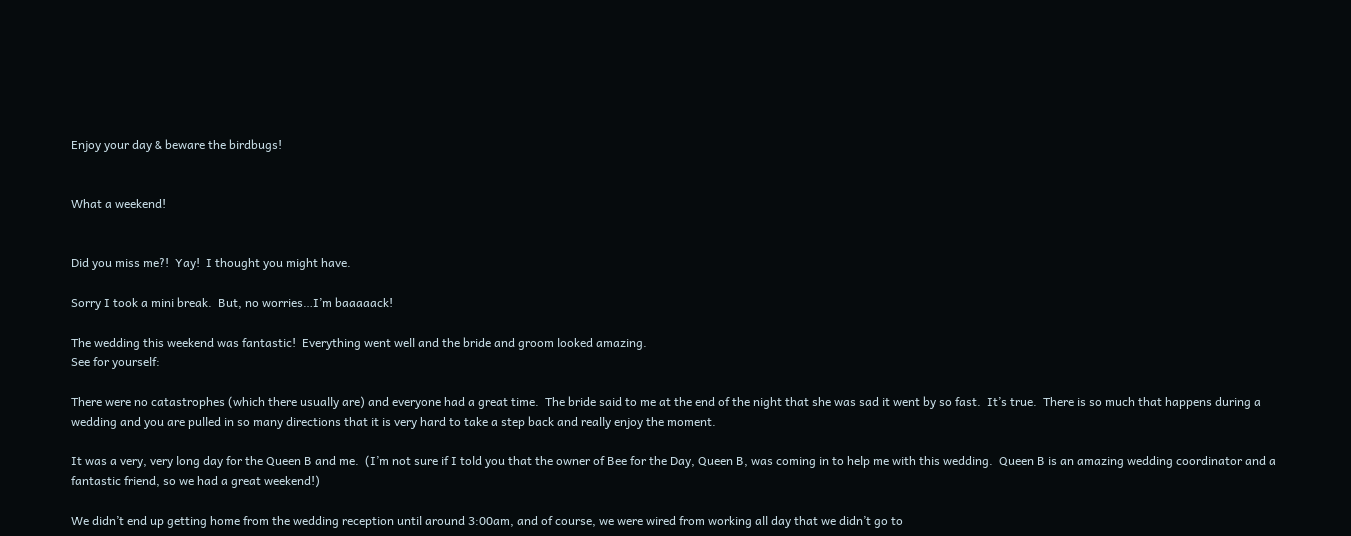Enjoy your day & beware the birdbugs!


What a weekend!


Did you miss me?!  Yay!  I thought you might have.

Sorry I took a mini break.  But, no worries…I’m baaaaack!

The wedding this weekend was fantastic!  Everything went well and the bride and groom looked amazing.
See for yourself:

There were no catastrophes (which there usually are) and everyone had a great time.  The bride said to me at the end of the night that she was sad it went by so fast.  It’s true.  There is so much that happens during a wedding and you are pulled in so many directions that it is very hard to take a step back and really enjoy the moment.

It was a very, very long day for the Queen B and me.  (I’m not sure if I told you that the owner of Bee for the Day, Queen B, was coming in to help me with this wedding.  Queen B is an amazing wedding coordinator and a fantastic friend, so we had a great weekend!)

We didn’t end up getting home from the wedding reception until around 3:00am, and of course, we were wired from working all day that we didn’t go to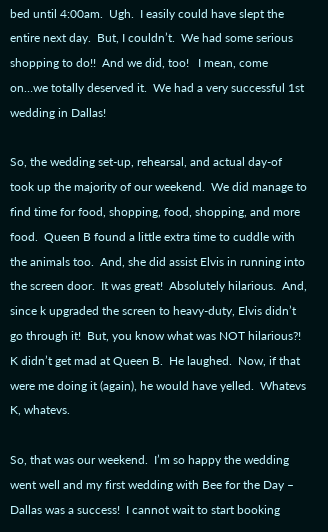bed until 4:00am.  Ugh.  I easily could have slept the entire next day.  But, I couldn’t.  We had some serious shopping to do!!  And we did, too!   I mean, come on…we totally deserved it.  We had a very successful 1st wedding in Dallas!

So, the wedding set-up, rehearsal, and actual day-of took up the majority of our weekend.  We did manage to find time for food, shopping, food, shopping, and more food.  Queen B found a little extra time to cuddle with the animals too.  And, she did assist Elvis in running into the screen door.  It was great!  Absolutely hilarious.  And, since k upgraded the screen to heavy-duty, Elvis didn’t go through it!  But, you know what was NOT hilarious?!  K didn’t get mad at Queen B.  He laughed.  Now, if that were me doing it (again), he would have yelled.  Whatevs K, whatevs.

So, that was our weekend.  I’m so happy the wedding went well and my first wedding with Bee for the Day – Dallas was a success!  I cannot wait to start booking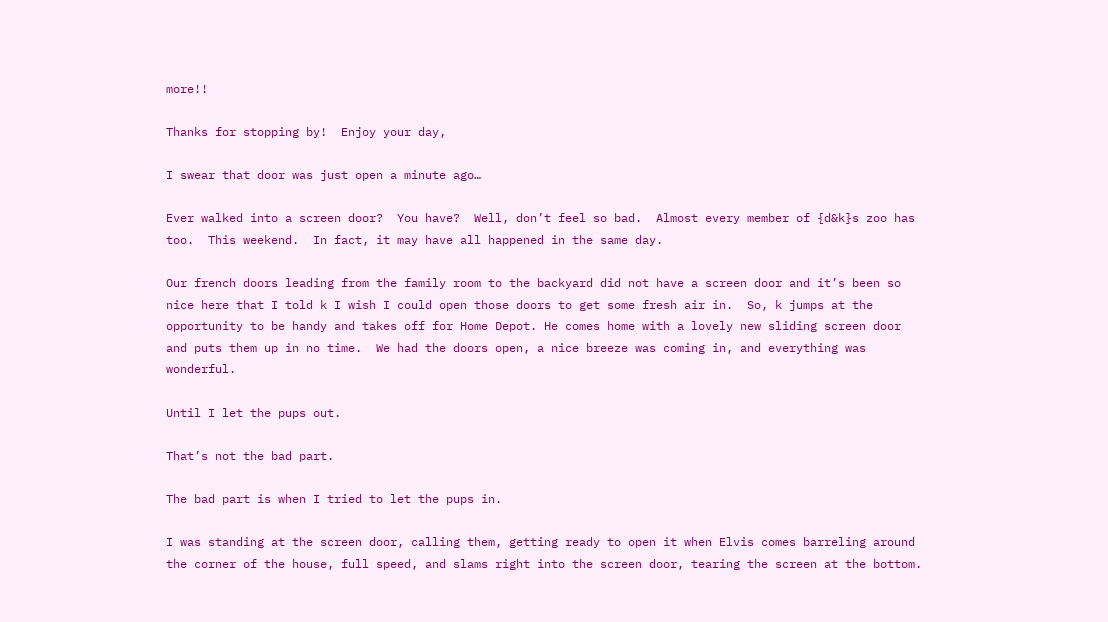more!!

Thanks for stopping by!  Enjoy your day,

I swear that door was just open a minute ago…

Ever walked into a screen door?  You have?  Well, don’t feel so bad.  Almost every member of {d&k}s zoo has too.  This weekend.  In fact, it may have all happened in the same day.

Our french doors leading from the family room to the backyard did not have a screen door and it’s been so nice here that I told k I wish I could open those doors to get some fresh air in.  So, k jumps at the opportunity to be handy and takes off for Home Depot. He comes home with a lovely new sliding screen door and puts them up in no time.  We had the doors open, a nice breeze was coming in, and everything was wonderful.

Until I let the pups out.

That’s not the bad part.

The bad part is when I tried to let the pups in.

I was standing at the screen door, calling them, getting ready to open it when Elvis comes barreling around the corner of the house, full speed, and slams right into the screen door, tearing the screen at the bottom.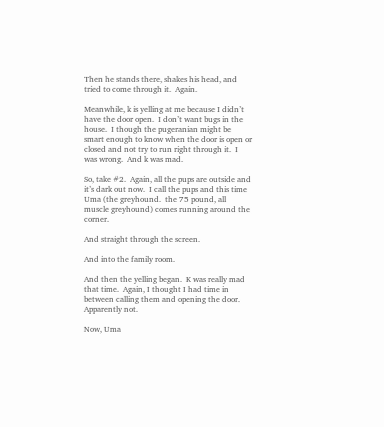Then he stands there, shakes his head, and tried to come through it.  Again.

Meanwhile, k is yelling at me because I didn’t have the door open.  I don’t want bugs in the house.  I though the pugeranian might be smart enough to know when the door is open or closed and not try to run right through it.  I was wrong.  And k was mad.

So, take #2.  Again, all the pups are outside and it’s dark out now.  I call the pups and this time Uma (the greyhound.  the 75 pound, all muscle greyhound) comes running around the corner.

And straight through the screen.

And into the family room.

And then the yelling began.  K was really mad that time.  Again, I thought I had time in between calling them and opening the door.  Apparently not.

Now, Uma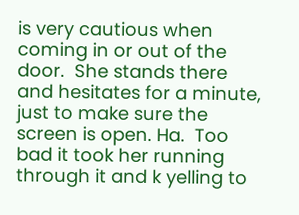is very cautious when coming in or out of the door.  She stands there and hesitates for a minute, just to make sure the screen is open. Ha.  Too bad it took her running through it and k yelling to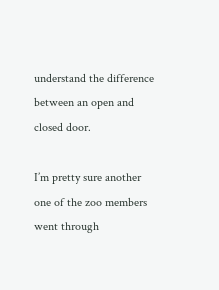understand the difference between an open and closed door.

I’m pretty sure another one of the zoo members went through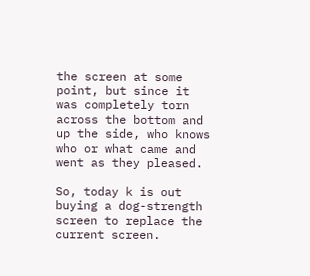the screen at some point, but since it was completely torn across the bottom and up the side, who knows who or what came and went as they pleased.

So, today k is out buying a dog-strength screen to replace the current screen.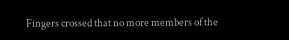Fingers crossed that no more members of the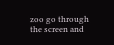zoo go through the screen and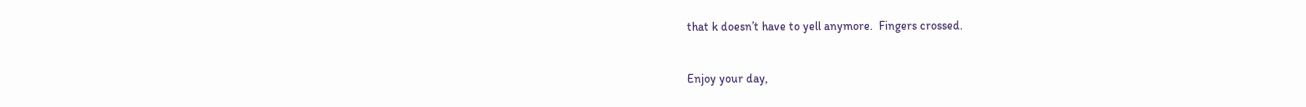that k doesn’t have to yell anymore.  Fingers crossed.


Enjoy your day,